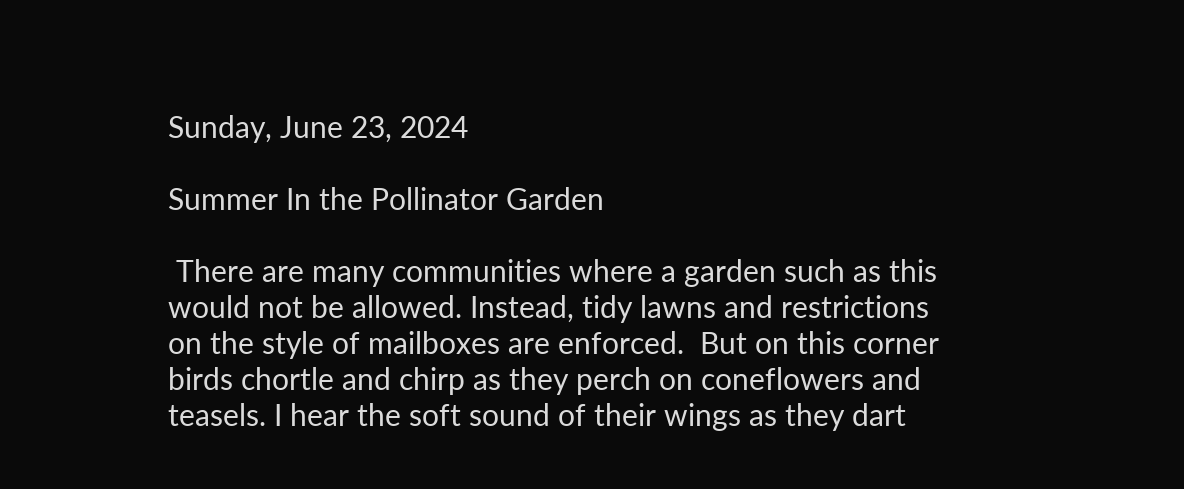Sunday, June 23, 2024

Summer In the Pollinator Garden

 There are many communities where a garden such as this would not be allowed. Instead, tidy lawns and restrictions on the style of mailboxes are enforced.  But on this corner birds chortle and chirp as they perch on coneflowers and teasels. I hear the soft sound of their wings as they dart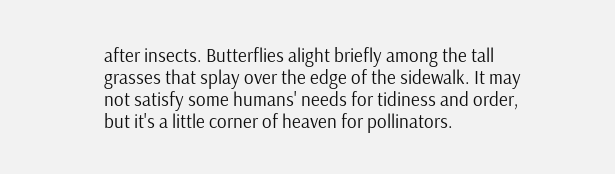after insects. Butterflies alight briefly among the tall grasses that splay over the edge of the sidewalk. It may not satisfy some humans' needs for tidiness and order, but it's a little corner of heaven for pollinators.